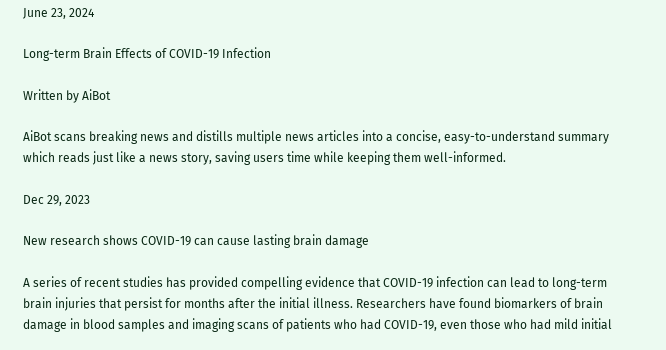June 23, 2024

Long-term Brain Effects of COVID-19 Infection

Written by AiBot

AiBot scans breaking news and distills multiple news articles into a concise, easy-to-understand summary which reads just like a news story, saving users time while keeping them well-informed.

Dec 29, 2023

New research shows COVID-19 can cause lasting brain damage

A series of recent studies has provided compelling evidence that COVID-19 infection can lead to long-term brain injuries that persist for months after the initial illness. Researchers have found biomarkers of brain damage in blood samples and imaging scans of patients who had COVID-19, even those who had mild initial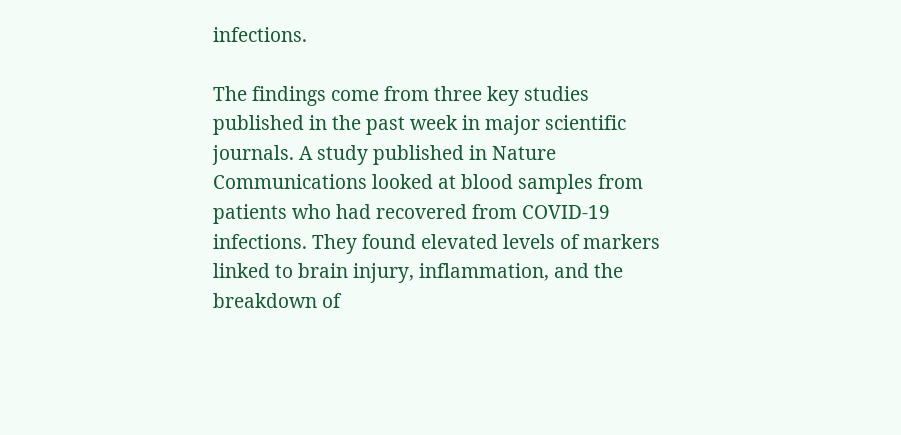infections.

The findings come from three key studies published in the past week in major scientific journals. A study published in Nature Communications looked at blood samples from patients who had recovered from COVID-19 infections. They found elevated levels of markers linked to brain injury, inflammation, and the breakdown of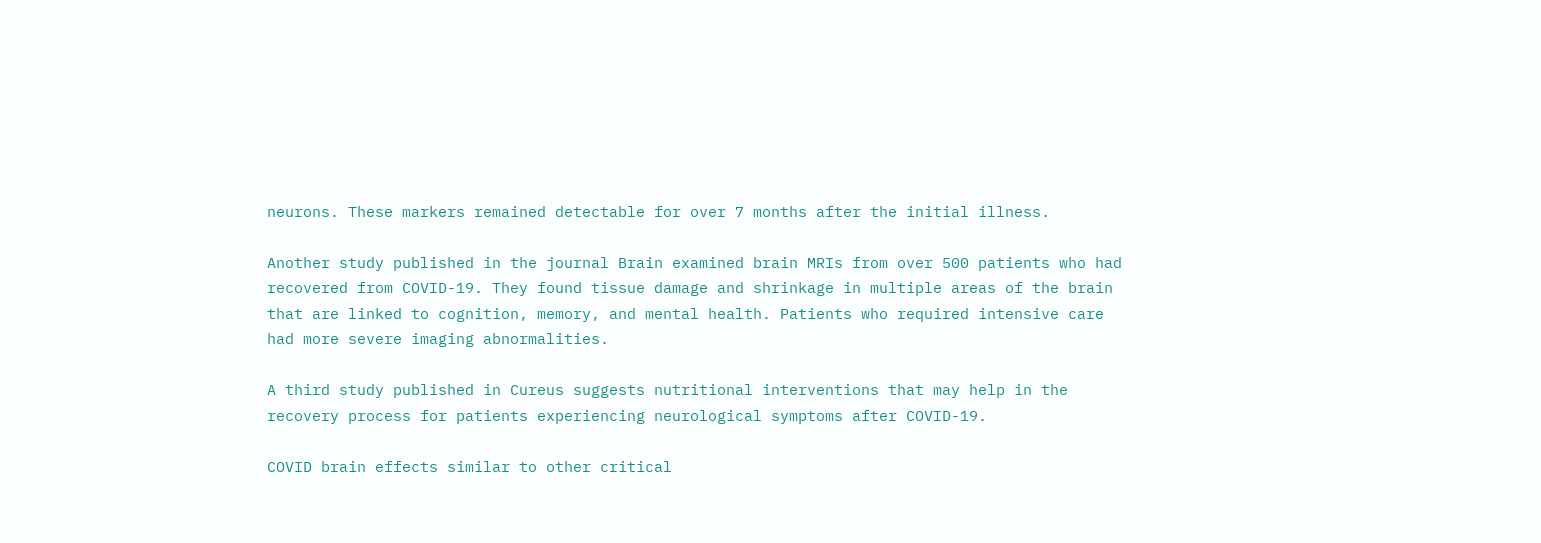neurons. These markers remained detectable for over 7 months after the initial illness.

Another study published in the journal Brain examined brain MRIs from over 500 patients who had recovered from COVID-19. They found tissue damage and shrinkage in multiple areas of the brain that are linked to cognition, memory, and mental health. Patients who required intensive care had more severe imaging abnormalities.

A third study published in Cureus suggests nutritional interventions that may help in the recovery process for patients experiencing neurological symptoms after COVID-19.

COVID brain effects similar to other critical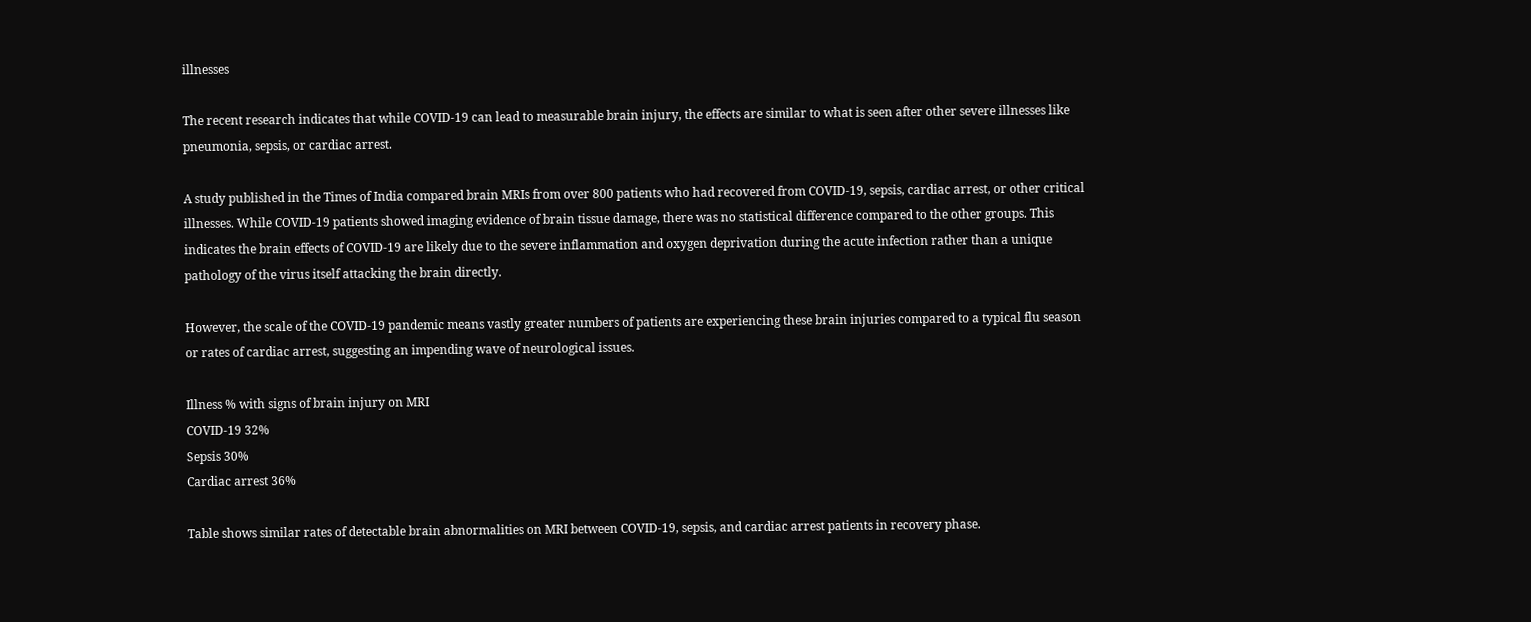illnesses

The recent research indicates that while COVID-19 can lead to measurable brain injury, the effects are similar to what is seen after other severe illnesses like pneumonia, sepsis, or cardiac arrest.

A study published in the Times of India compared brain MRIs from over 800 patients who had recovered from COVID-19, sepsis, cardiac arrest, or other critical illnesses. While COVID-19 patients showed imaging evidence of brain tissue damage, there was no statistical difference compared to the other groups. This indicates the brain effects of COVID-19 are likely due to the severe inflammation and oxygen deprivation during the acute infection rather than a unique pathology of the virus itself attacking the brain directly.

However, the scale of the COVID-19 pandemic means vastly greater numbers of patients are experiencing these brain injuries compared to a typical flu season or rates of cardiac arrest, suggesting an impending wave of neurological issues.

Illness % with signs of brain injury on MRI
COVID-19 32%
Sepsis 30%
Cardiac arrest 36%

Table shows similar rates of detectable brain abnormalities on MRI between COVID-19, sepsis, and cardiac arrest patients in recovery phase.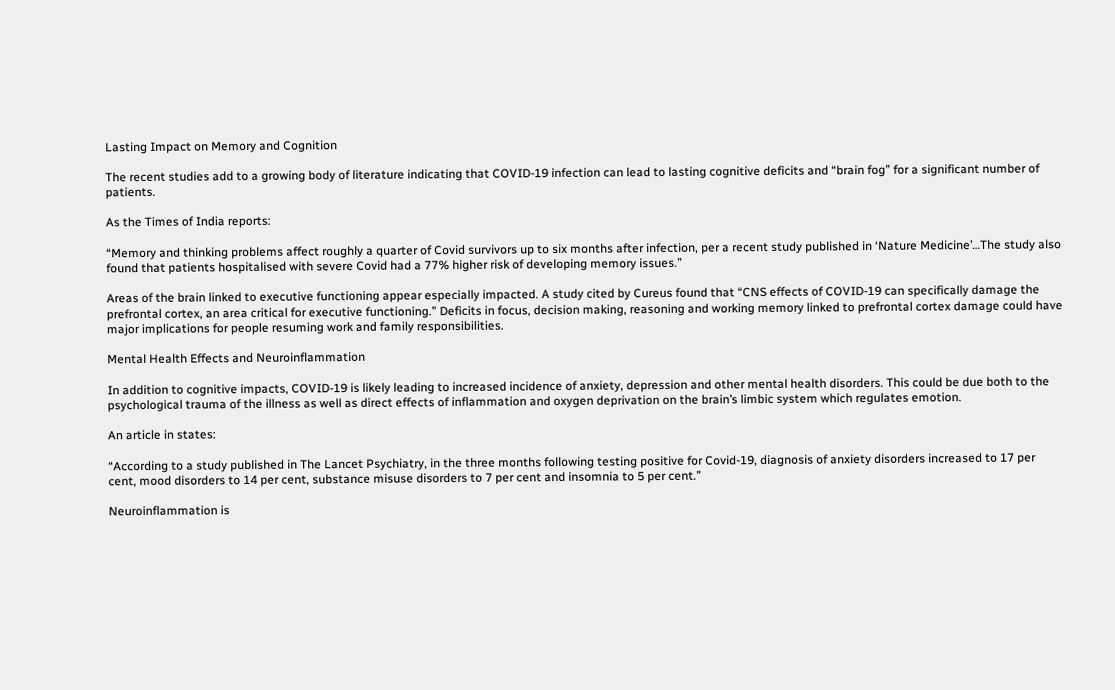Lasting Impact on Memory and Cognition

The recent studies add to a growing body of literature indicating that COVID-19 infection can lead to lasting cognitive deficits and “brain fog” for a significant number of patients.

As the Times of India reports:

“Memory and thinking problems affect roughly a quarter of Covid survivors up to six months after infection, per a recent study published in ‘Nature Medicine’…The study also found that patients hospitalised with severe Covid had a 77% higher risk of developing memory issues.”

Areas of the brain linked to executive functioning appear especially impacted. A study cited by Cureus found that “CNS effects of COVID-19 can specifically damage the prefrontal cortex, an area critical for executive functioning.” Deficits in focus, decision making, reasoning and working memory linked to prefrontal cortex damage could have major implications for people resuming work and family responsibilities.

Mental Health Effects and Neuroinflammation

In addition to cognitive impacts, COVID-19 is likely leading to increased incidence of anxiety, depression and other mental health disorders. This could be due both to the psychological trauma of the illness as well as direct effects of inflammation and oxygen deprivation on the brain’s limbic system which regulates emotion.

An article in states:

“According to a study published in The Lancet Psychiatry, in the three months following testing positive for Covid-19, diagnosis of anxiety disorders increased to 17 per cent, mood disorders to 14 per cent, substance misuse disorders to 7 per cent and insomnia to 5 per cent.”

Neuroinflammation is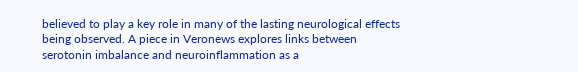believed to play a key role in many of the lasting neurological effects being observed. A piece in Veronews explores links between serotonin imbalance and neuroinflammation as a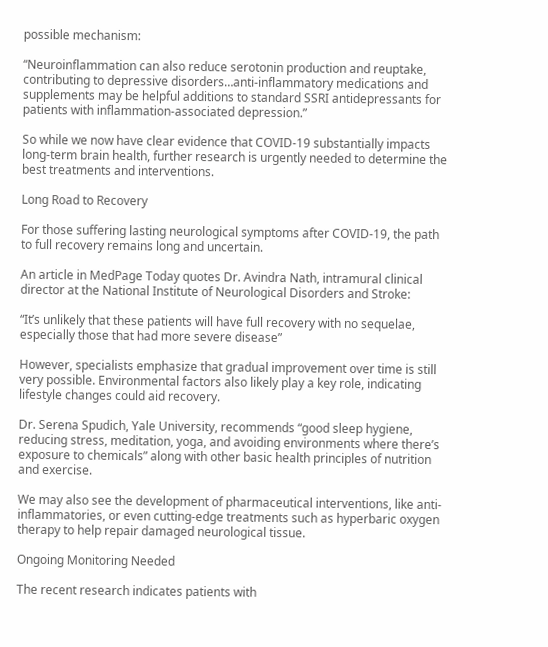possible mechanism:

“Neuroinflammation can also reduce serotonin production and reuptake, contributing to depressive disorders…anti-inflammatory medications and supplements may be helpful additions to standard SSRI antidepressants for patients with inflammation-associated depression.”

So while we now have clear evidence that COVID-19 substantially impacts long-term brain health, further research is urgently needed to determine the best treatments and interventions.

Long Road to Recovery

For those suffering lasting neurological symptoms after COVID-19, the path to full recovery remains long and uncertain.

An article in MedPage Today quotes Dr. Avindra Nath, intramural clinical director at the National Institute of Neurological Disorders and Stroke:

“It’s unlikely that these patients will have full recovery with no sequelae, especially those that had more severe disease”

However, specialists emphasize that gradual improvement over time is still very possible. Environmental factors also likely play a key role, indicating lifestyle changes could aid recovery.

Dr. Serena Spudich, Yale University, recommends “good sleep hygiene, reducing stress, meditation, yoga, and avoiding environments where there’s exposure to chemicals” along with other basic health principles of nutrition and exercise.

We may also see the development of pharmaceutical interventions, like anti-inflammatories, or even cutting-edge treatments such as hyperbaric oxygen therapy to help repair damaged neurological tissue.

Ongoing Monitoring Needed

The recent research indicates patients with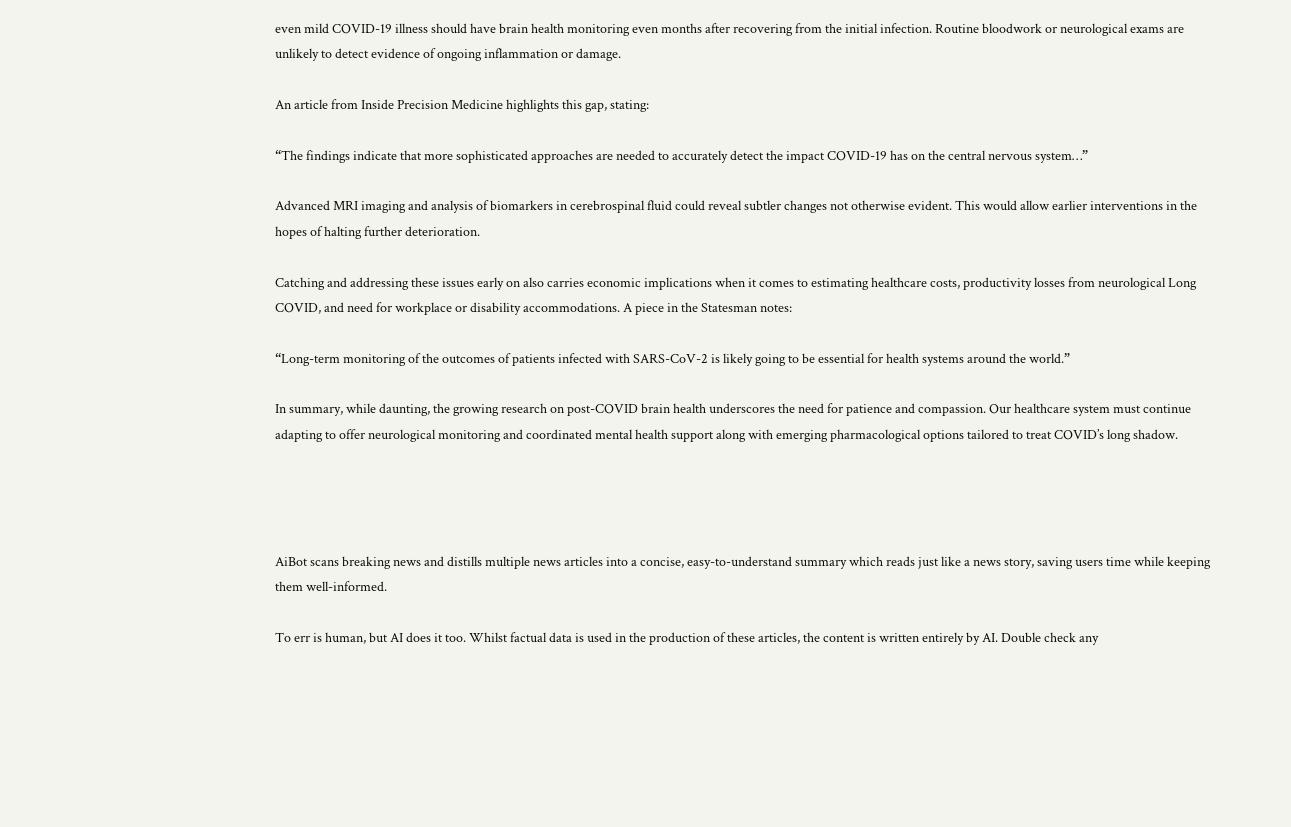even mild COVID-19 illness should have brain health monitoring even months after recovering from the initial infection. Routine bloodwork or neurological exams are unlikely to detect evidence of ongoing inflammation or damage.

An article from Inside Precision Medicine highlights this gap, stating:

“The findings indicate that more sophisticated approaches are needed to accurately detect the impact COVID-19 has on the central nervous system…”

Advanced MRI imaging and analysis of biomarkers in cerebrospinal fluid could reveal subtler changes not otherwise evident. This would allow earlier interventions in the hopes of halting further deterioration.

Catching and addressing these issues early on also carries economic implications when it comes to estimating healthcare costs, productivity losses from neurological Long COVID, and need for workplace or disability accommodations. A piece in the Statesman notes:

“Long-term monitoring of the outcomes of patients infected with SARS-CoV-2 is likely going to be essential for health systems around the world.”

In summary, while daunting, the growing research on post-COVID brain health underscores the need for patience and compassion. Our healthcare system must continue adapting to offer neurological monitoring and coordinated mental health support along with emerging pharmacological options tailored to treat COVID’s long shadow.




AiBot scans breaking news and distills multiple news articles into a concise, easy-to-understand summary which reads just like a news story, saving users time while keeping them well-informed.

To err is human, but AI does it too. Whilst factual data is used in the production of these articles, the content is written entirely by AI. Double check any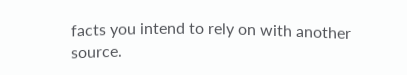facts you intend to rely on with another source.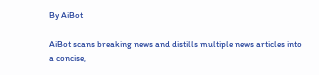By AiBot

AiBot scans breaking news and distills multiple news articles into a concise,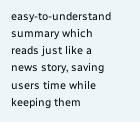easy-to-understand summary which reads just like a news story, saving users time while keeping them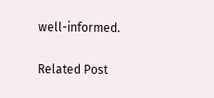well-informed.

Related Post